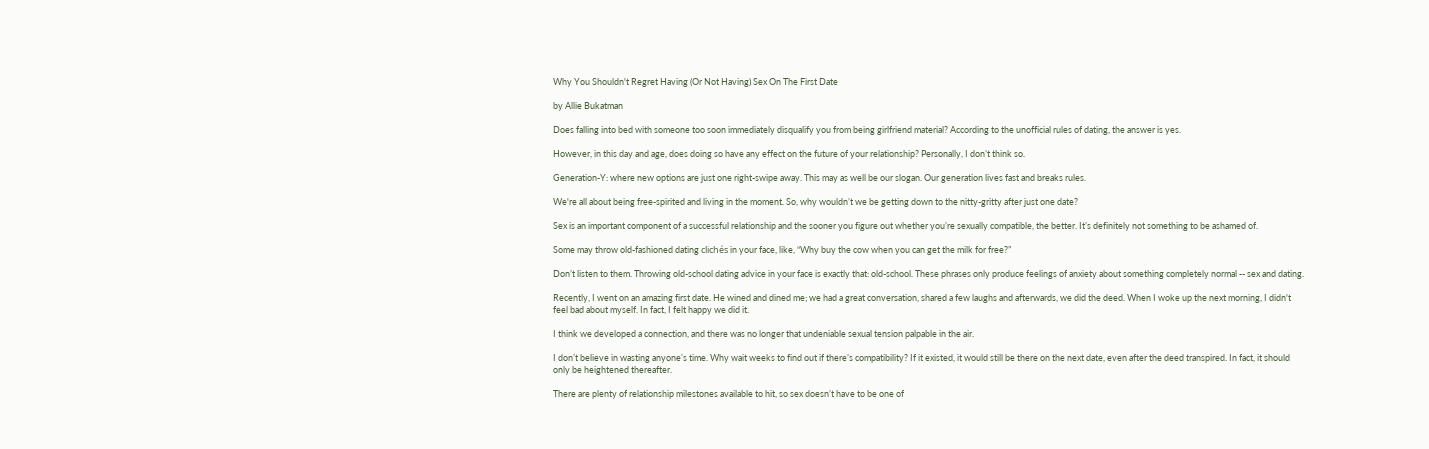Why You Shouldn't Regret Having (Or Not Having) Sex On The First Date

by Allie Bukatman

Does falling into bed with someone too soon immediately disqualify you from being girlfriend material? According to the unofficial rules of dating, the answer is yes.

However, in this day and age, does doing so have any effect on the future of your relationship? Personally, I don’t think so.

Generation-Y: where new options are just one right-swipe away. This may as well be our slogan. Our generation lives fast and breaks rules.

We're all about being free-spirited and living in the moment. So, why wouldn’t we be getting down to the nitty-gritty after just one date?

Sex is an important component of a successful relationship and the sooner you figure out whether you’re sexually compatible, the better. It’s definitely not something to be ashamed of.

Some may throw old-fashioned dating clichés in your face, like, “Why buy the cow when you can get the milk for free?”

Don’t listen to them. Throwing old-school dating advice in your face is exactly that: old-school. These phrases only produce feelings of anxiety about something completely normal -- sex and dating.

Recently, I went on an amazing first date. He wined and dined me; we had a great conversation, shared a few laughs and afterwards, we did the deed. When I woke up the next morning, I didn't feel bad about myself. In fact, I felt happy we did it.

I think we developed a connection, and there was no longer that undeniable sexual tension palpable in the air.

I don’t believe in wasting anyone’s time. Why wait weeks to find out if there’s compatibility? If it existed, it would still be there on the next date, even after the deed transpired. In fact, it should only be heightened thereafter.

There are plenty of relationship milestones available to hit, so sex doesn’t have to be one of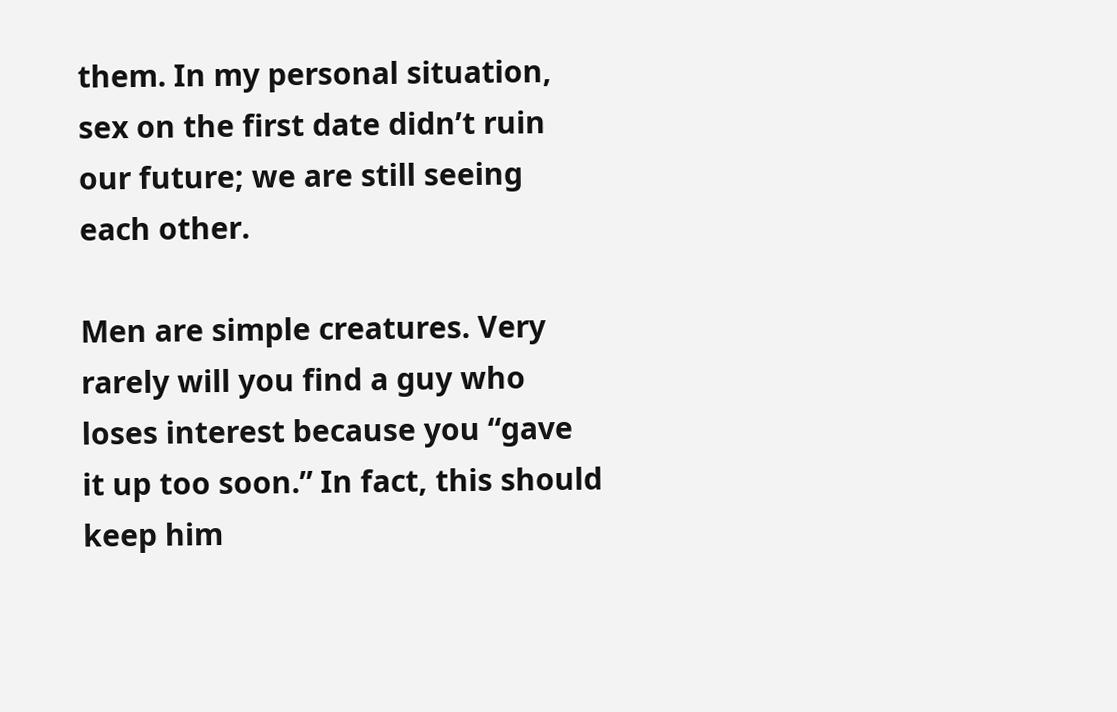them. In my personal situation, sex on the first date didn’t ruin our future; we are still seeing each other.

Men are simple creatures. Very rarely will you find a guy who loses interest because you “gave it up too soon.” In fact, this should keep him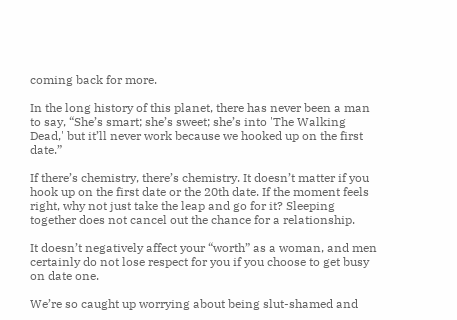coming back for more.

In the long history of this planet, there has never been a man to say, “She’s smart; she’s sweet; she’s into 'The Walking Dead,' but it’ll never work because we hooked up on the first date.”

If there’s chemistry, there’s chemistry. It doesn’t matter if you hook up on the first date or the 20th date. If the moment feels right, why not just take the leap and go for it? Sleeping together does not cancel out the chance for a relationship.

It doesn’t negatively affect your “worth” as a woman, and men certainly do not lose respect for you if you choose to get busy on date one.

We’re so caught up worrying about being slut-shamed and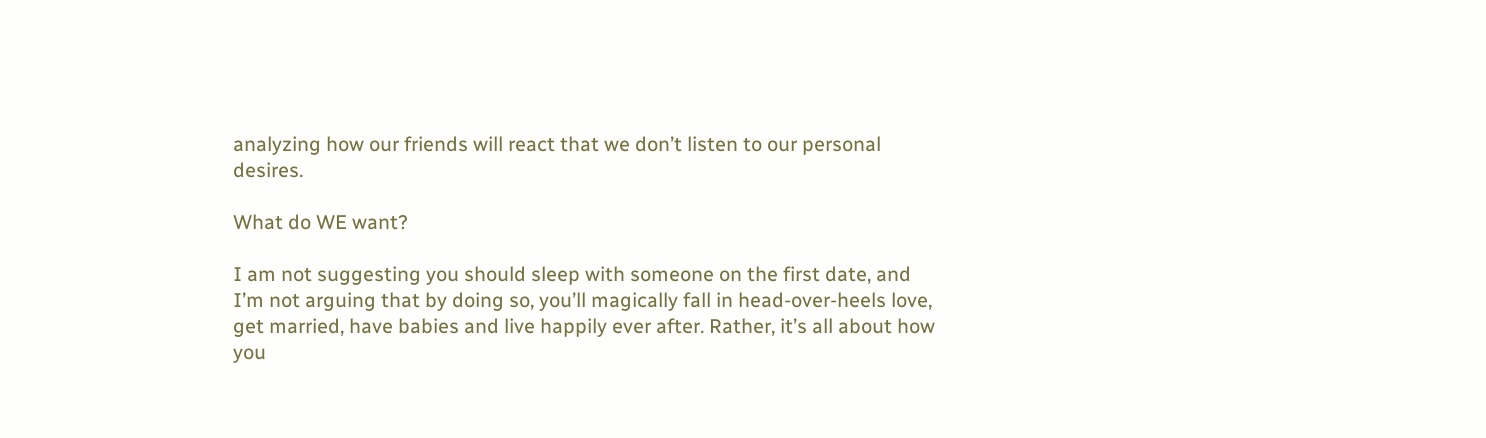analyzing how our friends will react that we don’t listen to our personal desires.

What do WE want?

I am not suggesting you should sleep with someone on the first date, and I’m not arguing that by doing so, you’ll magically fall in head-over-heels love, get married, have babies and live happily ever after. Rather, it’s all about how you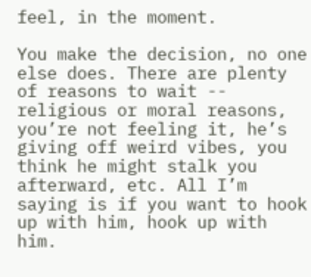feel, in the moment.

You make the decision, no one else does. There are plenty of reasons to wait -- religious or moral reasons, you’re not feeling it, he’s giving off weird vibes, you think he might stalk you afterward, etc. All I’m saying is if you want to hook up with him, hook up with him.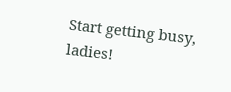Start getting busy, ladies!